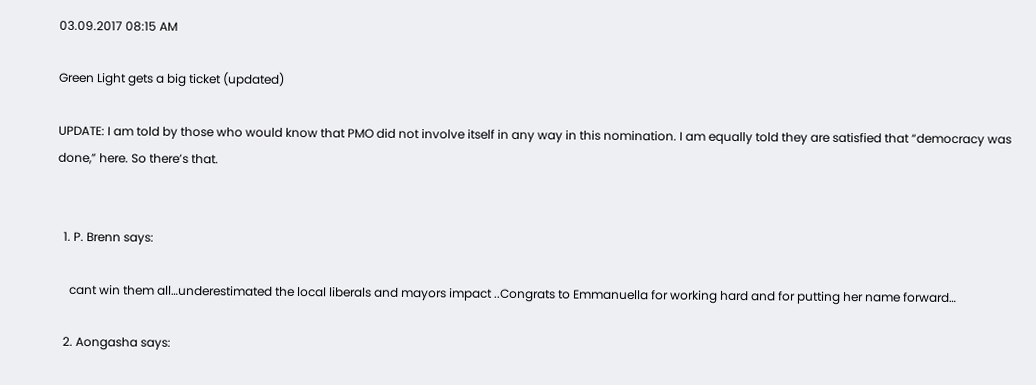03.09.2017 08:15 AM

Green Light gets a big ticket (updated)

UPDATE: I am told by those who would know that PMO did not involve itself in any way in this nomination. I am equally told they are satisfied that “democracy was done,” here. So there’s that.


  1. P. Brenn says:

    cant win them all…underestimated the local liberals and mayors impact ..Congrats to Emmanuella for working hard and for putting her name forward…

  2. Aongasha says: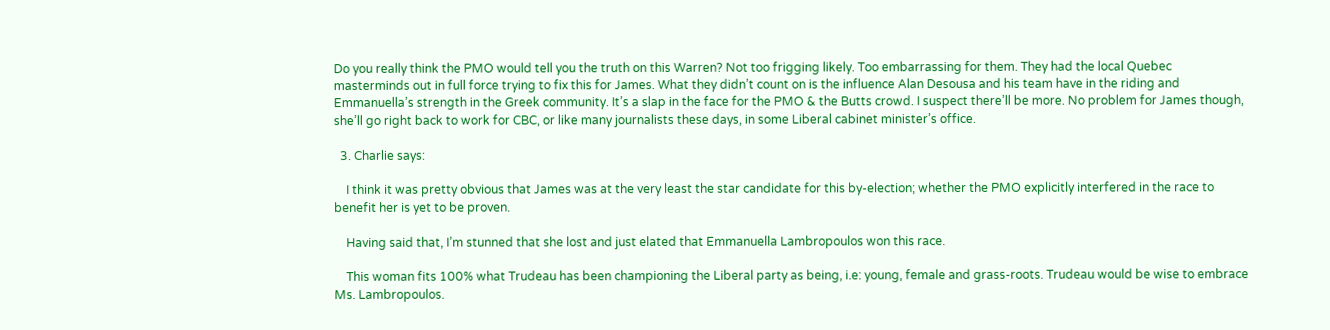Do you really think the PMO would tell you the truth on this Warren? Not too frigging likely. Too embarrassing for them. They had the local Quebec masterminds out in full force trying to fix this for James. What they didn’t count on is the influence Alan Desousa and his team have in the riding and Emmanuella’s strength in the Greek community. It’s a slap in the face for the PMO & the Butts crowd. I suspect there’ll be more. No problem for James though, she’ll go right back to work for CBC, or like many journalists these days, in some Liberal cabinet minister’s office.

  3. Charlie says:

    I think it was pretty obvious that James was at the very least the star candidate for this by-election; whether the PMO explicitly interfered in the race to benefit her is yet to be proven.

    Having said that, I’m stunned that she lost and just elated that Emmanuella Lambropoulos won this race.

    This woman fits 100% what Trudeau has been championing the Liberal party as being, i.e: young, female and grass-roots. Trudeau would be wise to embrace Ms. Lambropoulos.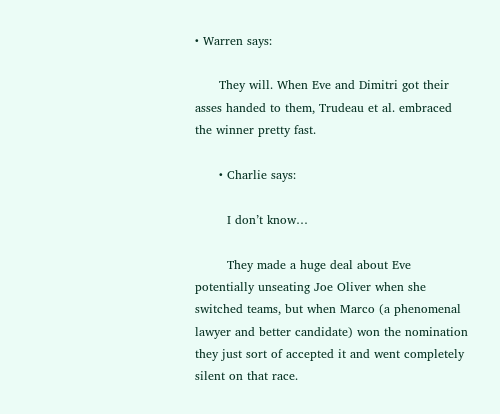• Warren says:

      They will. When Eve and Dimitri got their asses handed to them, Trudeau et al. embraced the winner pretty fast.

      • Charlie says:

        I don’t know…

        They made a huge deal about Eve potentially unseating Joe Oliver when she switched teams, but when Marco (a phenomenal lawyer and better candidate) won the nomination they just sort of accepted it and went completely silent on that race.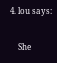4. lou says:

    She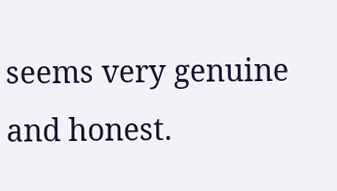seems very genuine and honest.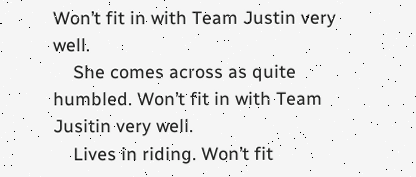Won’t fit in with Team Justin very well.
    She comes across as quite humbled. Won’t fit in with Team Jusitin very well.
    Lives in riding. Won’t fit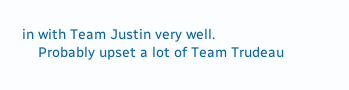in with Team Justin very well.
    Probably upset a lot of Team Trudeau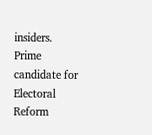insiders. Prime candidate for Electoral Reform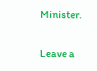Minister.

Leave a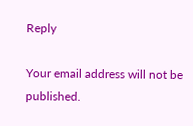Reply

Your email address will not be published.